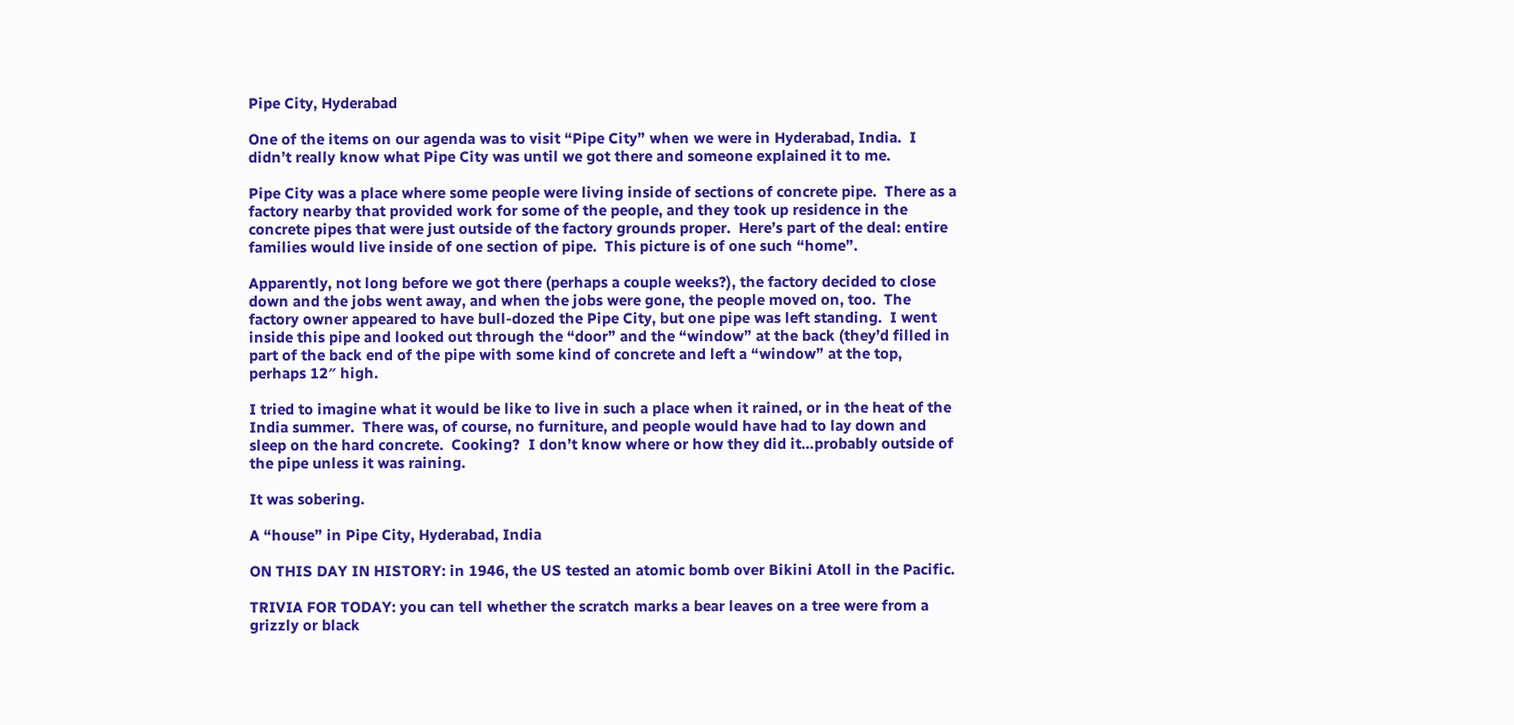Pipe City, Hyderabad

One of the items on our agenda was to visit “Pipe City” when we were in Hyderabad, India.  I didn’t really know what Pipe City was until we got there and someone explained it to me.

Pipe City was a place where some people were living inside of sections of concrete pipe.  There as a factory nearby that provided work for some of the people, and they took up residence in the concrete pipes that were just outside of the factory grounds proper.  Here’s part of the deal: entire families would live inside of one section of pipe.  This picture is of one such “home”.

Apparently, not long before we got there (perhaps a couple weeks?), the factory decided to close down and the jobs went away, and when the jobs were gone, the people moved on, too.  The factory owner appeared to have bull-dozed the Pipe City, but one pipe was left standing.  I went inside this pipe and looked out through the “door” and the “window” at the back (they’d filled in part of the back end of the pipe with some kind of concrete and left a “window” at the top, perhaps 12″ high.

I tried to imagine what it would be like to live in such a place when it rained, or in the heat of the India summer.  There was, of course, no furniture, and people would have had to lay down and sleep on the hard concrete.  Cooking?  I don’t know where or how they did it…probably outside of the pipe unless it was raining.

It was sobering.

A “house” in Pipe City, Hyderabad, India

ON THIS DAY IN HISTORY: in 1946, the US tested an atomic bomb over Bikini Atoll in the Pacific.

TRIVIA FOR TODAY: you can tell whether the scratch marks a bear leaves on a tree were from a grizzly or black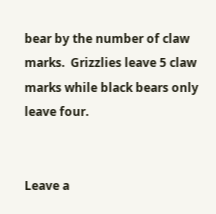bear by the number of claw marks.  Grizzlies leave 5 claw marks while black bears only leave four.


Leave a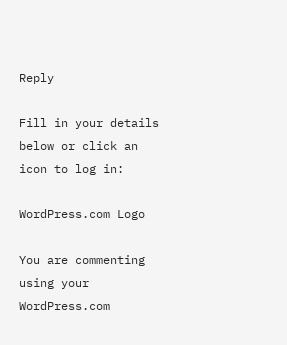Reply

Fill in your details below or click an icon to log in:

WordPress.com Logo

You are commenting using your WordPress.com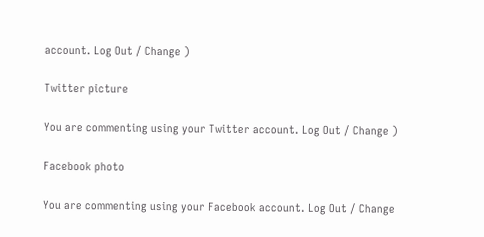account. Log Out / Change )

Twitter picture

You are commenting using your Twitter account. Log Out / Change )

Facebook photo

You are commenting using your Facebook account. Log Out / Change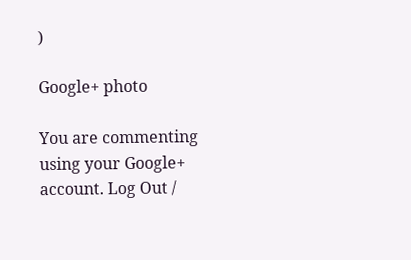)

Google+ photo

You are commenting using your Google+ account. Log Out /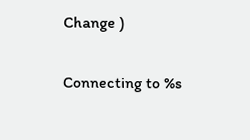Change )

Connecting to %s